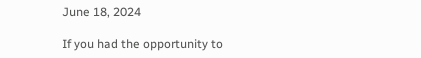June 18, 2024

If you had the opportunity to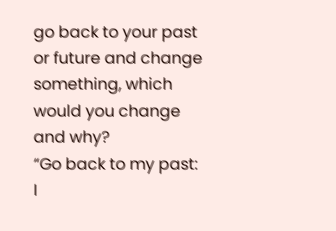go back to your past or future and change something, which would you change and why?
“Go back to my past: I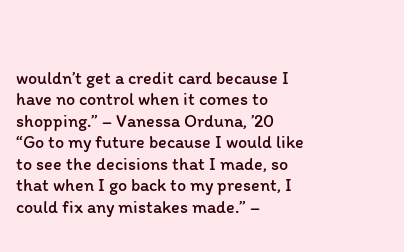wouldn’t get a credit card because I have no control when it comes to shopping.” – Vanessa Orduna, ’20
“Go to my future because I would like to see the decisions that I made, so that when I go back to my present, I could fix any mistakes made.” –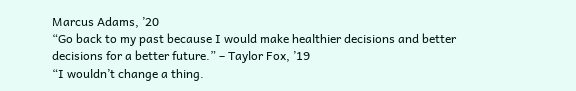Marcus Adams, ’20
“Go back to my past because I would make healthier decisions and better decisions for a better future.” – Taylor Fox, ’19
“I wouldn’t change a thing.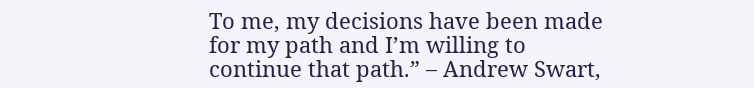To me, my decisions have been made for my path and I’m willing to continue that path.” – Andrew Swart,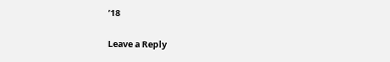’18

Leave a Reply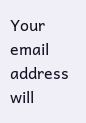Your email address will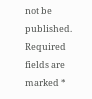not be published. Required fields are marked *